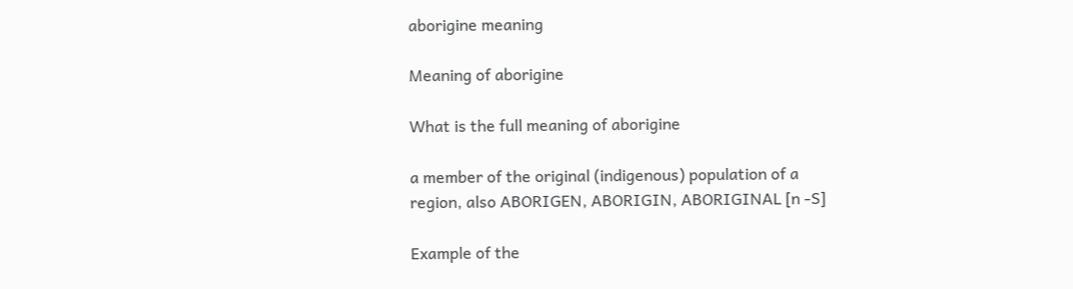aborigine meaning

Meaning of aborigine

What is the full meaning of aborigine

a member of the original (indigenous) population of a region, also ABORIGEN, ABORIGIN, ABORIGINAL [n -S]

Example of the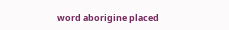word aborigine placed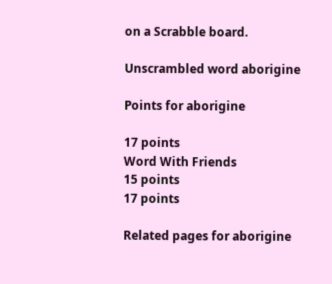on a Scrabble board.

Unscrambled word aborigine

Points for aborigine

17 points
Word With Friends
15 points
17 points

Related pages for aborigine